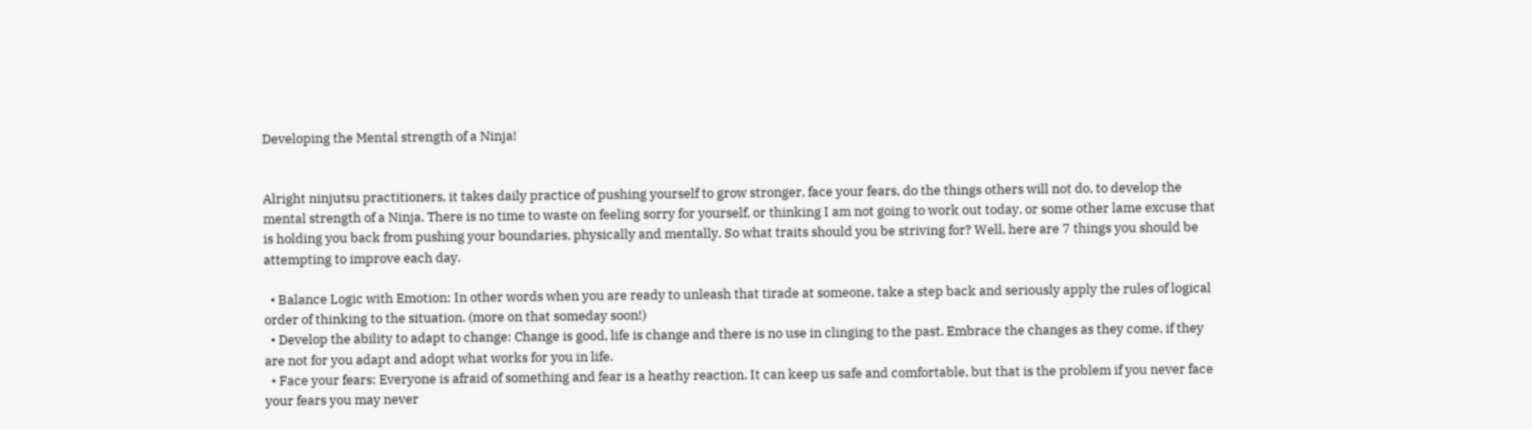Developing the Mental strength of a Ninja!


Alright ninjutsu practitioners, it takes daily practice of pushing yourself to grow stronger, face your fears, do the things others will not do, to develop the mental strength of a Ninja. There is no time to waste on feeling sorry for yourself, or thinking I am not going to work out today, or some other lame excuse that is holding you back from pushing your boundaries, physically and mentally. So what traits should you be striving for? Well, here are 7 things you should be attempting to improve each day.

  • Balance Logic with Emotion: In other words when you are ready to unleash that tirade at someone, take a step back and seriously apply the rules of logical order of thinking to the situation. (more on that someday soon!)
  • Develop the ability to adapt to change: Change is good, life is change and there is no use in clinging to the past. Embrace the changes as they come, if they are not for you adapt and adopt what works for you in life.
  • Face your fears: Everyone is afraid of something and fear is a heathy reaction. It can keep us safe and comfortable, but that is the problem if you never face your fears you may never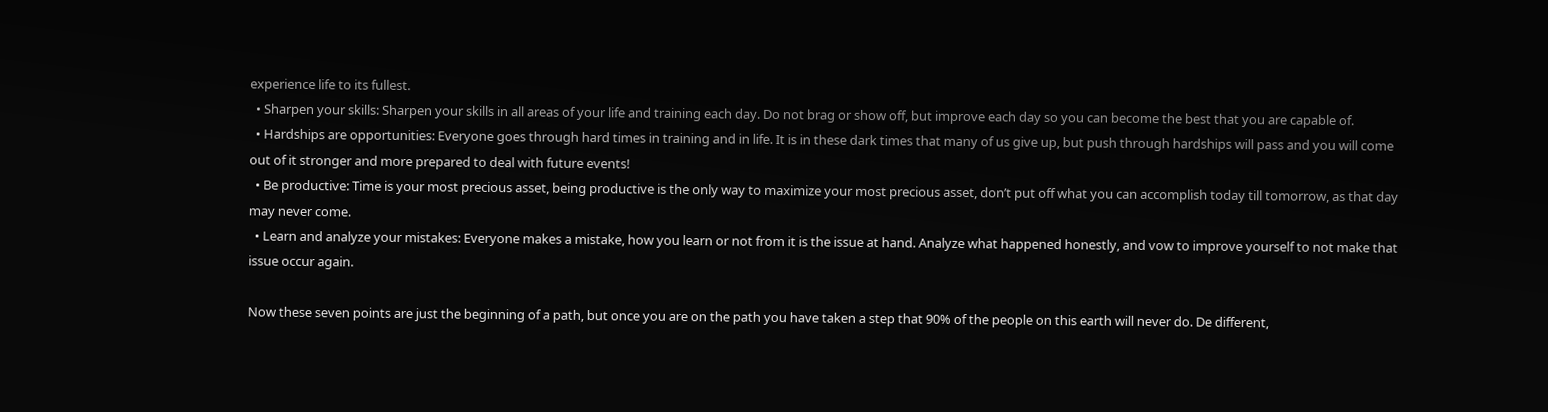experience life to its fullest.
  • Sharpen your skills: Sharpen your skills in all areas of your life and training each day. Do not brag or show off, but improve each day so you can become the best that you are capable of.
  • Hardships are opportunities: Everyone goes through hard times in training and in life. It is in these dark times that many of us give up, but push through hardships will pass and you will come out of it stronger and more prepared to deal with future events!
  • Be productive: Time is your most precious asset, being productive is the only way to maximize your most precious asset, don’t put off what you can accomplish today till tomorrow, as that day may never come.
  • Learn and analyze your mistakes: Everyone makes a mistake, how you learn or not from it is the issue at hand. Analyze what happened honestly, and vow to improve yourself to not make that issue occur again.

Now these seven points are just the beginning of a path, but once you are on the path you have taken a step that 90% of the people on this earth will never do. De different,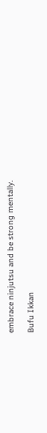embrace ninjutsu and be strong mentally.

Bufu Ikkan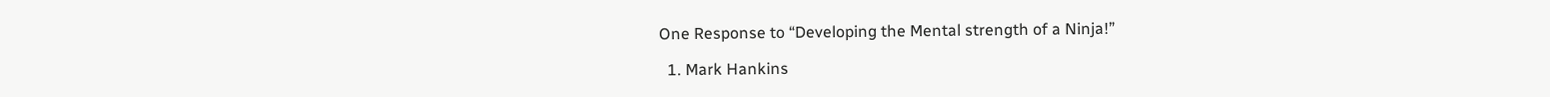One Response to “Developing the Mental strength of a Ninja!”

  1. Mark Hankins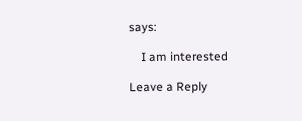says:

    I am interested

Leave a Reply